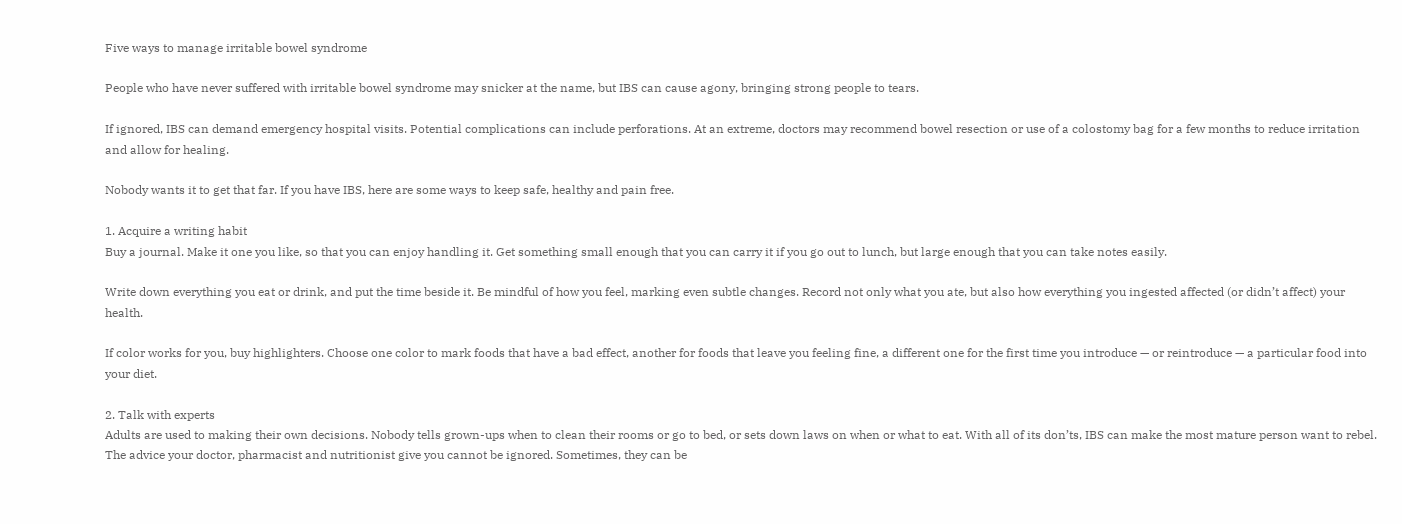Five ways to manage irritable bowel syndrome

People who have never suffered with irritable bowel syndrome may snicker at the name, but IBS can cause agony, bringing strong people to tears.

If ignored, IBS can demand emergency hospital visits. Potential complications can include perforations. At an extreme, doctors may recommend bowel resection or use of a colostomy bag for a few months to reduce irritation and allow for healing.

Nobody wants it to get that far. If you have IBS, here are some ways to keep safe, healthy and pain free.

1. Acquire a writing habit
Buy a journal. Make it one you like, so that you can enjoy handling it. Get something small enough that you can carry it if you go out to lunch, but large enough that you can take notes easily.

Write down everything you eat or drink, and put the time beside it. Be mindful of how you feel, marking even subtle changes. Record not only what you ate, but also how everything you ingested affected (or didn’t affect) your health.

If color works for you, buy highlighters. Choose one color to mark foods that have a bad effect, another for foods that leave you feeling fine, a different one for the first time you introduce — or reintroduce — a particular food into your diet.

2. Talk with experts
Adults are used to making their own decisions. Nobody tells grown-ups when to clean their rooms or go to bed, or sets down laws on when or what to eat. With all of its don’ts, IBS can make the most mature person want to rebel. The advice your doctor, pharmacist and nutritionist give you cannot be ignored. Sometimes, they can be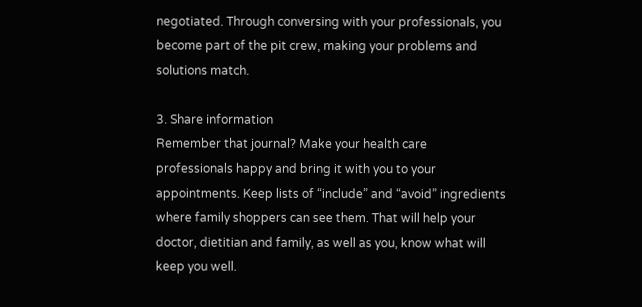negotiated. Through conversing with your professionals, you become part of the pit crew, making your problems and solutions match.

3. Share information
Remember that journal? Make your health care professionals happy and bring it with you to your appointments. Keep lists of “include” and “avoid” ingredients where family shoppers can see them. That will help your doctor, dietitian and family, as well as you, know what will keep you well.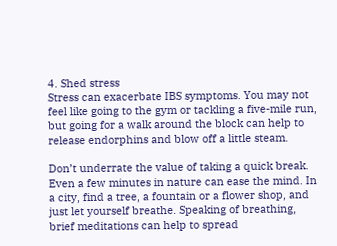4. Shed stress
Stress can exacerbate IBS symptoms. You may not feel like going to the gym or tackling a five-mile run, but going for a walk around the block can help to release endorphins and blow off a little steam.

Don’t underrate the value of taking a quick break. Even a few minutes in nature can ease the mind. In a city, find a tree, a fountain or a flower shop, and just let yourself breathe. Speaking of breathing, brief meditations can help to spread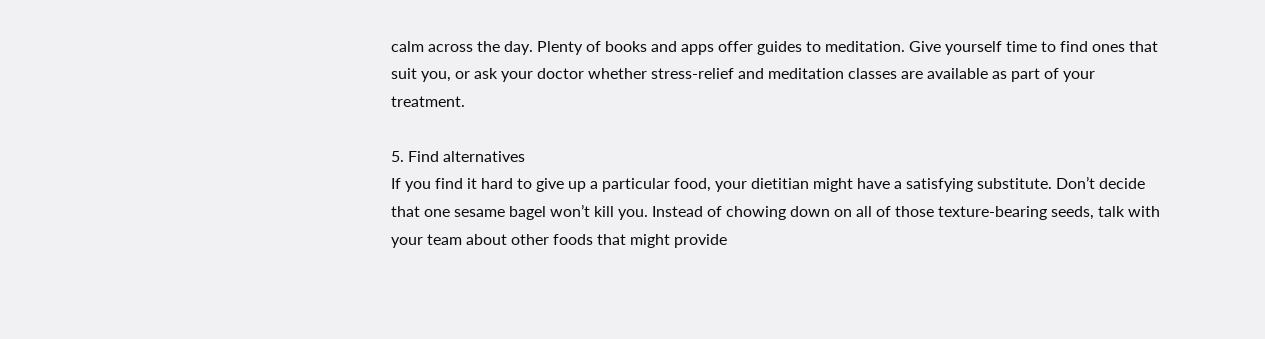calm across the day. Plenty of books and apps offer guides to meditation. Give yourself time to find ones that suit you, or ask your doctor whether stress-relief and meditation classes are available as part of your treatment.

5. Find alternatives
If you find it hard to give up a particular food, your dietitian might have a satisfying substitute. Don’t decide that one sesame bagel won’t kill you. Instead of chowing down on all of those texture-bearing seeds, talk with your team about other foods that might provide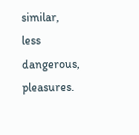similar, less dangerous, pleasures.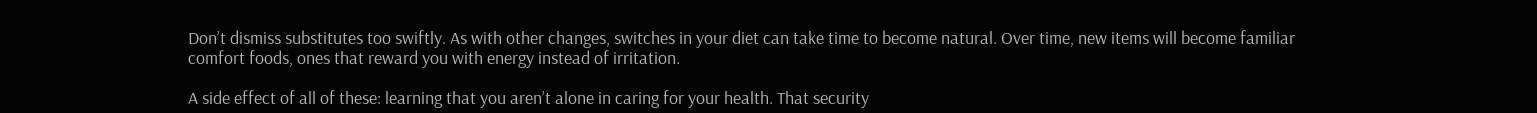Don’t dismiss substitutes too swiftly. As with other changes, switches in your diet can take time to become natural. Over time, new items will become familiar comfort foods, ones that reward you with energy instead of irritation.

A side effect of all of these: learning that you aren’t alone in caring for your health. That security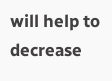will help to decrease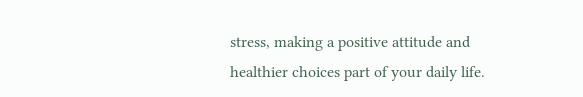stress, making a positive attitude and healthier choices part of your daily life.